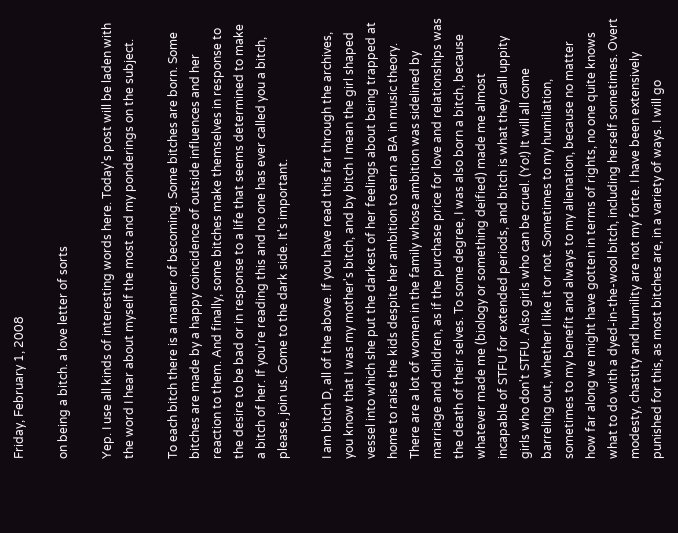Friday, February 1, 2008

on being a bitch. a love letter of sorts

Yep. I use all kinds of interesting words here. Today's post will be laden with the word I hear about myself the most and my ponderings on the subject.

To each bitch there is a manner of becoming. Some bitches are born. Some bitches are made by a happy coincidence of outside influences and her reaction to them. And finally, some bitches make themselves in response to the desire to be bad or in response to a life that seems determined to make a bitch of her. If you're reading this and no one has ever called you a bitch, please, join us. Come to the dark side. It's important.

I am bitch D, all of the above. If you have read this far through the archives, you know that I was my mother's bitch, and by bitch I mean the girl shaped vessel into which she put the darkest of her feelings about being trapped at home to raise the kids despite her ambition to earn a BA in music theory. There are a lot of women in the family whose ambition was sidelined by marriage and children, as if the purchase price for love and relationships was the death of their selves. To some degree, I was also born a bitch, because whatever made me (biology or something deified) made me almost incapable of STFU for extended periods, and bitch is what they call uppity girls who don't STFU. Also girls who can be cruel. (Yo!) It will all come barreling out, whether I like it or not. Sometimes to my humiliation, sometimes to my benefit and always to my alienation, because no matter how far along we might have gotten in terms of rights, no one quite knows what to do with a dyed-in-the-wool bitch, including herself sometimes. Overt modesty, chastity and humility are not my forte. I have been extensively punished for this, as most bitches are, in a variety of ways. I will go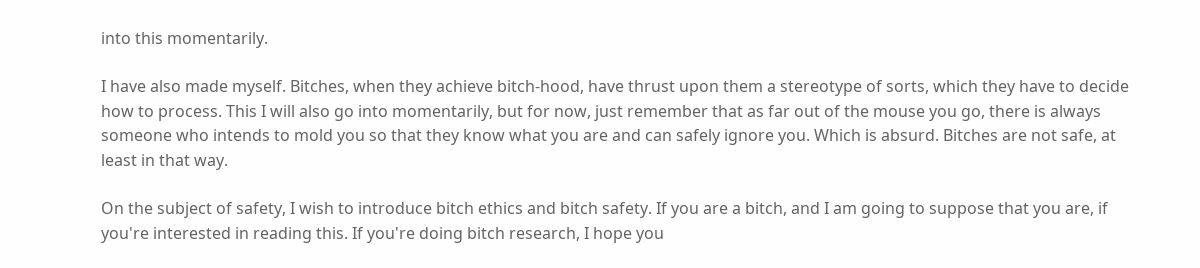into this momentarily.

I have also made myself. Bitches, when they achieve bitch-hood, have thrust upon them a stereotype of sorts, which they have to decide how to process. This I will also go into momentarily, but for now, just remember that as far out of the mouse you go, there is always someone who intends to mold you so that they know what you are and can safely ignore you. Which is absurd. Bitches are not safe, at least in that way.

On the subject of safety, I wish to introduce bitch ethics and bitch safety. If you are a bitch, and I am going to suppose that you are, if you're interested in reading this. If you're doing bitch research, I hope you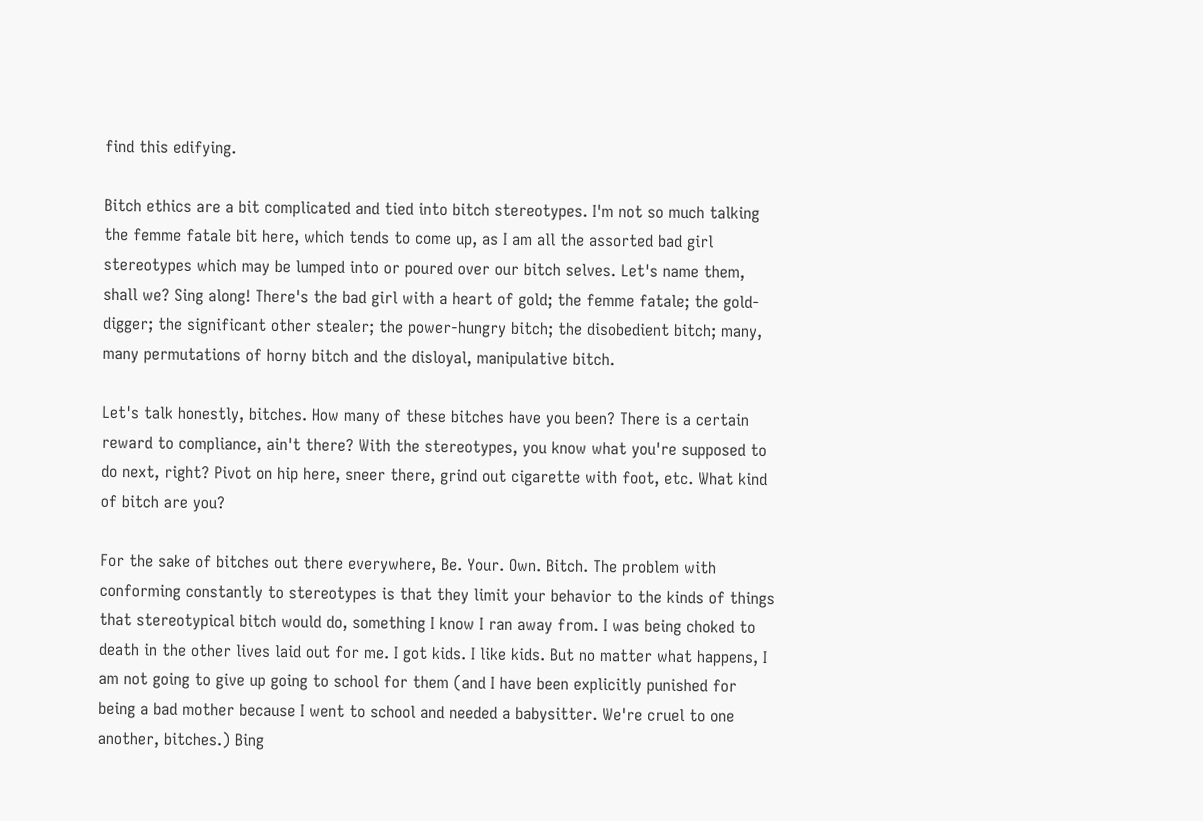find this edifying.

Bitch ethics are a bit complicated and tied into bitch stereotypes. I'm not so much talking the femme fatale bit here, which tends to come up, as I am all the assorted bad girl stereotypes which may be lumped into or poured over our bitch selves. Let's name them, shall we? Sing along! There's the bad girl with a heart of gold; the femme fatale; the gold-digger; the significant other stealer; the power-hungry bitch; the disobedient bitch; many, many permutations of horny bitch and the disloyal, manipulative bitch.

Let's talk honestly, bitches. How many of these bitches have you been? There is a certain reward to compliance, ain't there? With the stereotypes, you know what you're supposed to do next, right? Pivot on hip here, sneer there, grind out cigarette with foot, etc. What kind of bitch are you?

For the sake of bitches out there everywhere, Be. Your. Own. Bitch. The problem with conforming constantly to stereotypes is that they limit your behavior to the kinds of things that stereotypical bitch would do, something I know I ran away from. I was being choked to death in the other lives laid out for me. I got kids. I like kids. But no matter what happens, I am not going to give up going to school for them (and I have been explicitly punished for being a bad mother because I went to school and needed a babysitter. We're cruel to one another, bitches.) Bing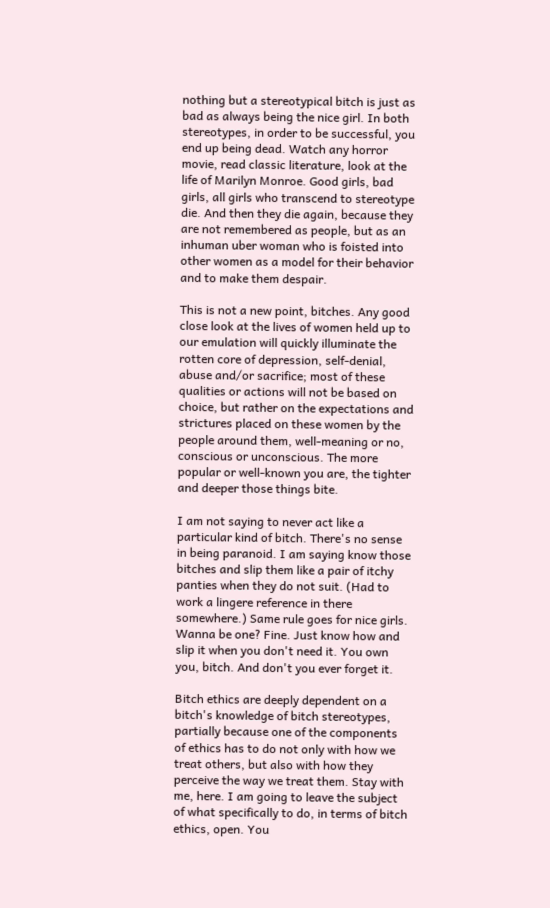nothing but a stereotypical bitch is just as bad as always being the nice girl. In both stereotypes, in order to be successful, you end up being dead. Watch any horror movie, read classic literature, look at the life of Marilyn Monroe. Good girls, bad girls, all girls who transcend to stereotype die. And then they die again, because they are not remembered as people, but as an inhuman uber woman who is foisted into other women as a model for their behavior and to make them despair.

This is not a new point, bitches. Any good close look at the lives of women held up to our emulation will quickly illuminate the rotten core of depression, self-denial, abuse and/or sacrifice; most of these qualities or actions will not be based on choice, but rather on the expectations and strictures placed on these women by the people around them, well-meaning or no, conscious or unconscious. The more popular or well-known you are, the tighter and deeper those things bite.

I am not saying to never act like a particular kind of bitch. There's no sense in being paranoid. I am saying know those bitches and slip them like a pair of itchy panties when they do not suit. (Had to work a lingere reference in there somewhere.) Same rule goes for nice girls. Wanna be one? Fine. Just know how and slip it when you don't need it. You own you, bitch. And don't you ever forget it.

Bitch ethics are deeply dependent on a bitch's knowledge of bitch stereotypes, partially because one of the components of ethics has to do not only with how we treat others, but also with how they perceive the way we treat them. Stay with me, here. I am going to leave the subject of what specifically to do, in terms of bitch ethics, open. You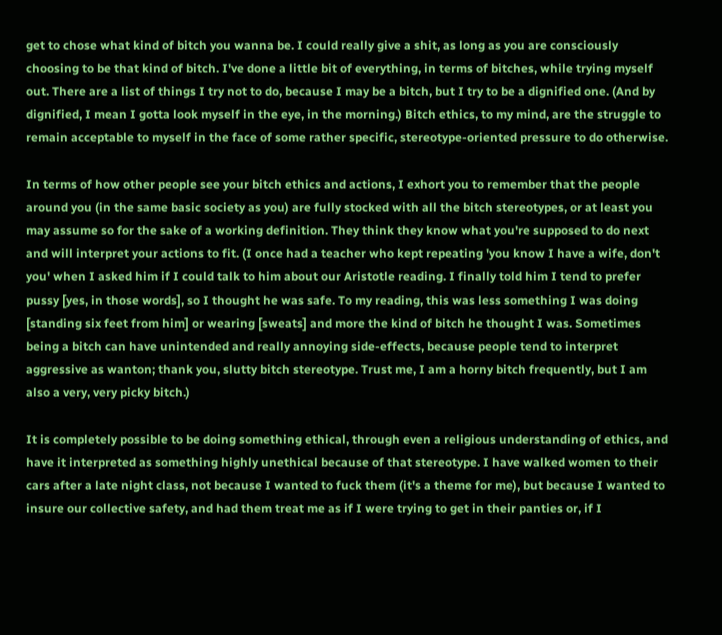get to chose what kind of bitch you wanna be. I could really give a shit, as long as you are consciously choosing to be that kind of bitch. I've done a little bit of everything, in terms of bitches, while trying myself out. There are a list of things I try not to do, because I may be a bitch, but I try to be a dignified one. (And by dignified, I mean I gotta look myself in the eye, in the morning.) Bitch ethics, to my mind, are the struggle to remain acceptable to myself in the face of some rather specific, stereotype-oriented pressure to do otherwise.

In terms of how other people see your bitch ethics and actions, I exhort you to remember that the people around you (in the same basic society as you) are fully stocked with all the bitch stereotypes, or at least you may assume so for the sake of a working definition. They think they know what you're supposed to do next and will interpret your actions to fit. (I once had a teacher who kept repeating 'you know I have a wife, don't you' when I asked him if I could talk to him about our Aristotle reading. I finally told him I tend to prefer pussy [yes, in those words], so I thought he was safe. To my reading, this was less something I was doing [standing six feet from him] or wearing [sweats] and more the kind of bitch he thought I was. Sometimes being a bitch can have unintended and really annoying side-effects, because people tend to interpret aggressive as wanton; thank you, slutty bitch stereotype. Trust me, I am a horny bitch frequently, but I am also a very, very picky bitch.)

It is completely possible to be doing something ethical, through even a religious understanding of ethics, and have it interpreted as something highly unethical because of that stereotype. I have walked women to their cars after a late night class, not because I wanted to fuck them (it's a theme for me), but because I wanted to insure our collective safety, and had them treat me as if I were trying to get in their panties or, if I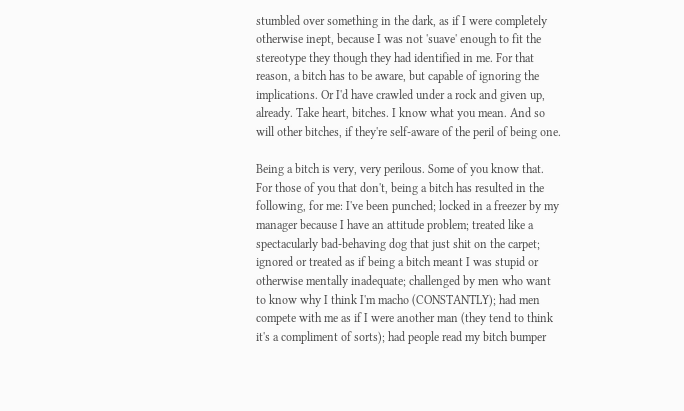stumbled over something in the dark, as if I were completely otherwise inept, because I was not 'suave' enough to fit the stereotype they though they had identified in me. For that reason, a bitch has to be aware, but capable of ignoring the implications. Or I'd have crawled under a rock and given up, already. Take heart, bitches. I know what you mean. And so will other bitches, if they're self-aware of the peril of being one.

Being a bitch is very, very perilous. Some of you know that. For those of you that don't, being a bitch has resulted in the following, for me: I've been punched; locked in a freezer by my manager because I have an attitude problem; treated like a spectacularly bad-behaving dog that just shit on the carpet; ignored or treated as if being a bitch meant I was stupid or otherwise mentally inadequate; challenged by men who want to know why I think I'm macho (CONSTANTLY); had men compete with me as if I were another man (they tend to think it's a compliment of sorts); had people read my bitch bumper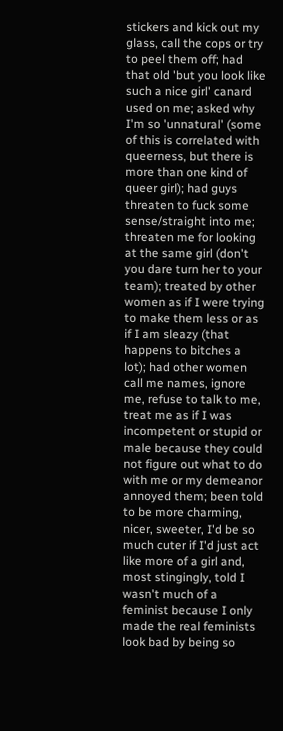stickers and kick out my glass, call the cops or try to peel them off; had that old 'but you look like such a nice girl' canard used on me; asked why I'm so 'unnatural' (some of this is correlated with queerness, but there is more than one kind of queer girl); had guys threaten to fuck some sense/straight into me; threaten me for looking at the same girl (don't you dare turn her to your team); treated by other women as if I were trying to make them less or as if I am sleazy (that happens to bitches a lot); had other women call me names, ignore me, refuse to talk to me, treat me as if I was incompetent or stupid or male because they could not figure out what to do with me or my demeanor annoyed them; been told to be more charming, nicer, sweeter, I'd be so much cuter if I'd just act like more of a girl and, most stingingly, told I wasn't much of a feminist because I only made the real feminists look bad by being so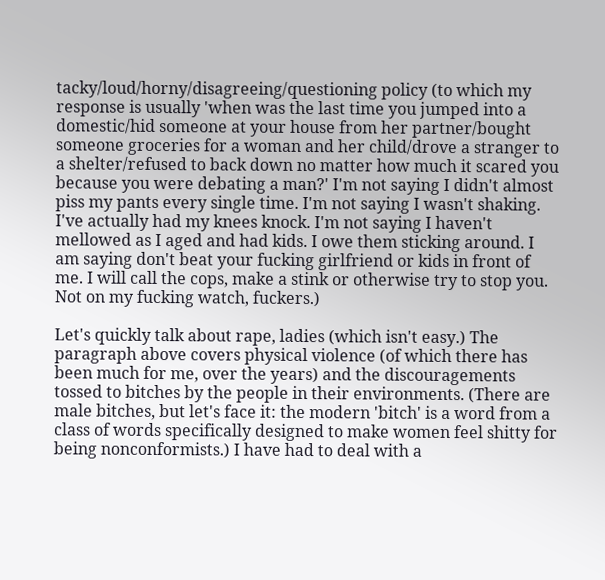tacky/loud/horny/disagreeing/questioning policy (to which my response is usually 'when was the last time you jumped into a domestic/hid someone at your house from her partner/bought someone groceries for a woman and her child/drove a stranger to a shelter/refused to back down no matter how much it scared you because you were debating a man?' I'm not saying I didn't almost piss my pants every single time. I'm not saying I wasn't shaking. I've actually had my knees knock. I'm not saying I haven't mellowed as I aged and had kids. I owe them sticking around. I am saying don't beat your fucking girlfriend or kids in front of me. I will call the cops, make a stink or otherwise try to stop you. Not on my fucking watch, fuckers.)

Let's quickly talk about rape, ladies (which isn't easy.) The paragraph above covers physical violence (of which there has been much for me, over the years) and the discouragements tossed to bitches by the people in their environments. (There are male bitches, but let's face it: the modern 'bitch' is a word from a class of words specifically designed to make women feel shitty for being nonconformists.) I have had to deal with a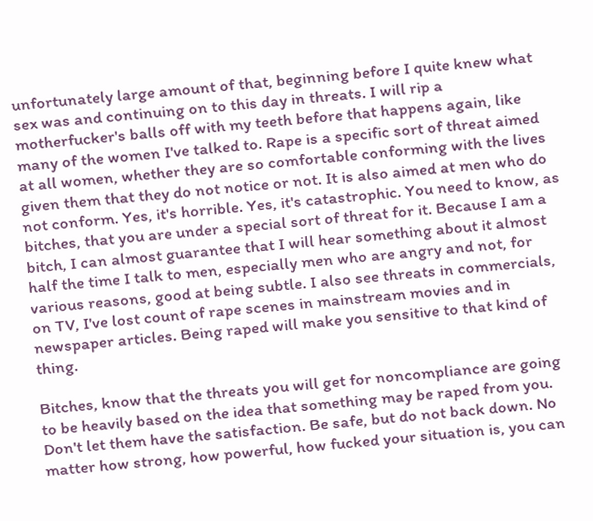unfortunately large amount of that, beginning before I quite knew what sex was and continuing on to this day in threats. I will rip a motherfucker's balls off with my teeth before that happens again, like many of the women I've talked to. Rape is a specific sort of threat aimed at all women, whether they are so comfortable conforming with the lives given them that they do not notice or not. It is also aimed at men who do not conform. Yes, it's horrible. Yes, it's catastrophic. You need to know, as bitches, that you are under a special sort of threat for it. Because I am a bitch, I can almost guarantee that I will hear something about it almost half the time I talk to men, especially men who are angry and not, for various reasons, good at being subtle. I also see threats in commercials, on TV, I've lost count of rape scenes in mainstream movies and in newspaper articles. Being raped will make you sensitive to that kind of thing.

Bitches, know that the threats you will get for noncompliance are going to be heavily based on the idea that something may be raped from you. Don't let them have the satisfaction. Be safe, but do not back down. No matter how strong, how powerful, how fucked your situation is, you can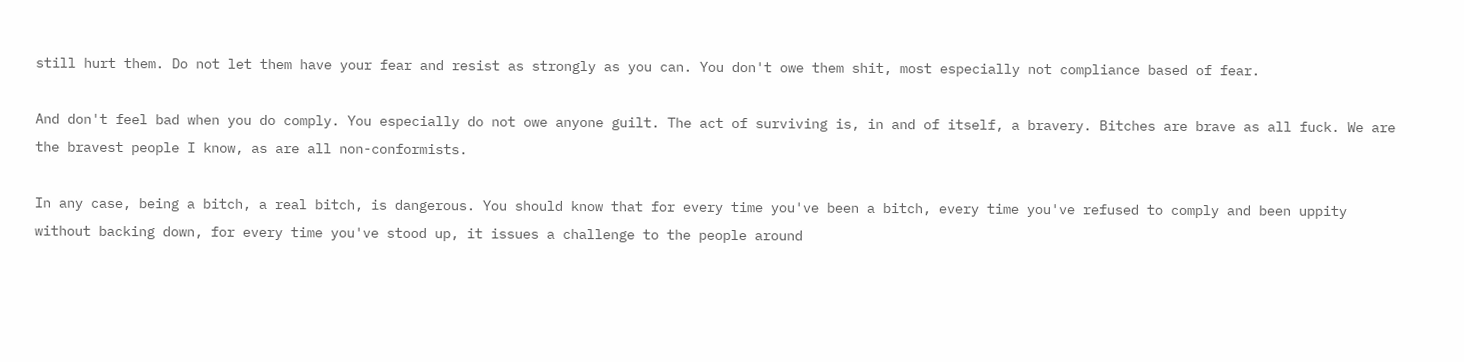still hurt them. Do not let them have your fear and resist as strongly as you can. You don't owe them shit, most especially not compliance based of fear.

And don't feel bad when you do comply. You especially do not owe anyone guilt. The act of surviving is, in and of itself, a bravery. Bitches are brave as all fuck. We are the bravest people I know, as are all non-conformists.

In any case, being a bitch, a real bitch, is dangerous. You should know that for every time you've been a bitch, every time you've refused to comply and been uppity without backing down, for every time you've stood up, it issues a challenge to the people around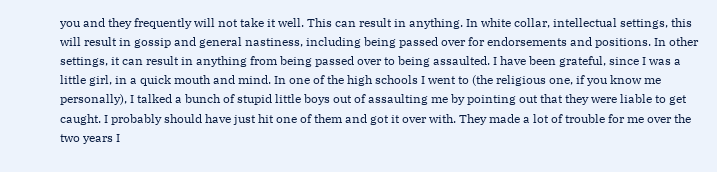you and they frequently will not take it well. This can result in anything. In white collar, intellectual settings, this will result in gossip and general nastiness, including being passed over for endorsements and positions. In other settings, it can result in anything from being passed over to being assaulted. I have been grateful, since I was a little girl, in a quick mouth and mind. In one of the high schools I went to (the religious one, if you know me personally), I talked a bunch of stupid little boys out of assaulting me by pointing out that they were liable to get caught. I probably should have just hit one of them and got it over with. They made a lot of trouble for me over the two years I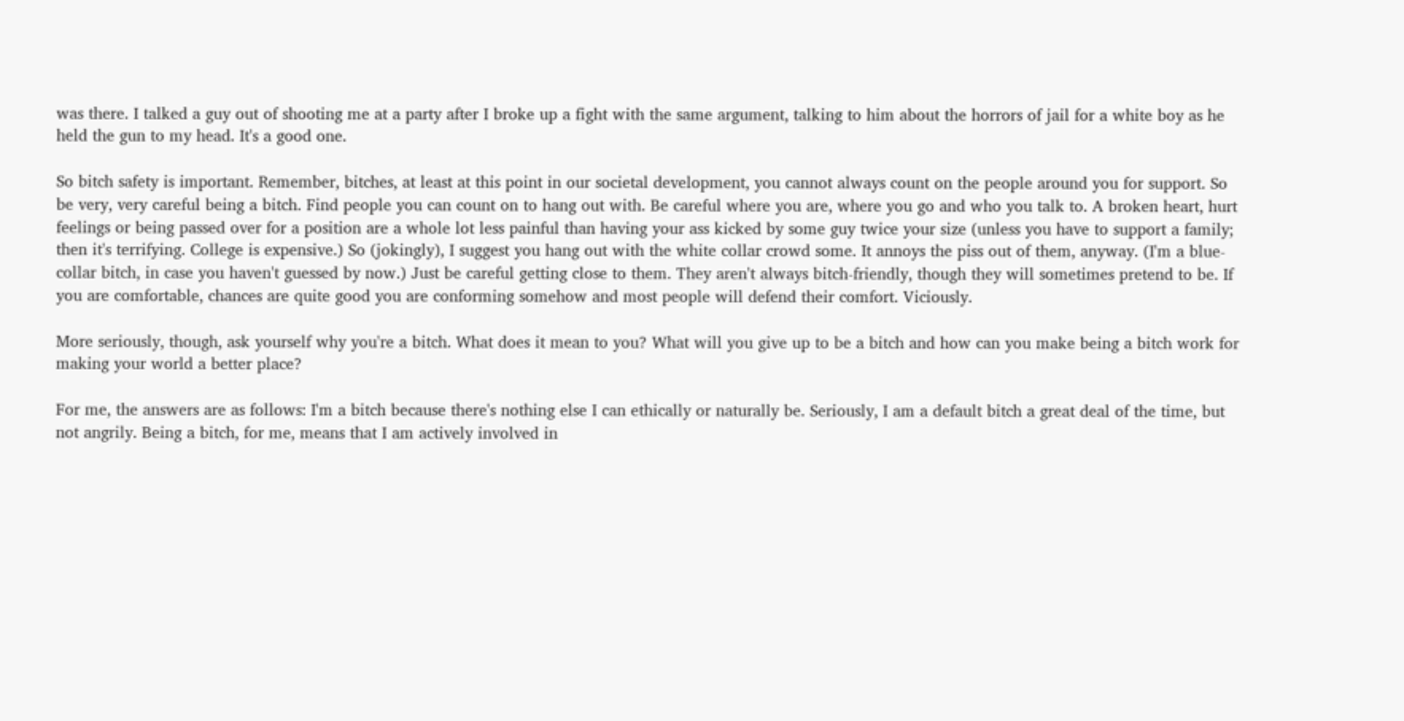was there. I talked a guy out of shooting me at a party after I broke up a fight with the same argument, talking to him about the horrors of jail for a white boy as he held the gun to my head. It's a good one.

So bitch safety is important. Remember, bitches, at least at this point in our societal development, you cannot always count on the people around you for support. So be very, very careful being a bitch. Find people you can count on to hang out with. Be careful where you are, where you go and who you talk to. A broken heart, hurt feelings or being passed over for a position are a whole lot less painful than having your ass kicked by some guy twice your size (unless you have to support a family; then it's terrifying. College is expensive.) So (jokingly), I suggest you hang out with the white collar crowd some. It annoys the piss out of them, anyway. (I'm a blue-collar bitch, in case you haven't guessed by now.) Just be careful getting close to them. They aren't always bitch-friendly, though they will sometimes pretend to be. If you are comfortable, chances are quite good you are conforming somehow and most people will defend their comfort. Viciously.

More seriously, though, ask yourself why you're a bitch. What does it mean to you? What will you give up to be a bitch and how can you make being a bitch work for making your world a better place?

For me, the answers are as follows: I'm a bitch because there's nothing else I can ethically or naturally be. Seriously, I am a default bitch a great deal of the time, but not angrily. Being a bitch, for me, means that I am actively involved in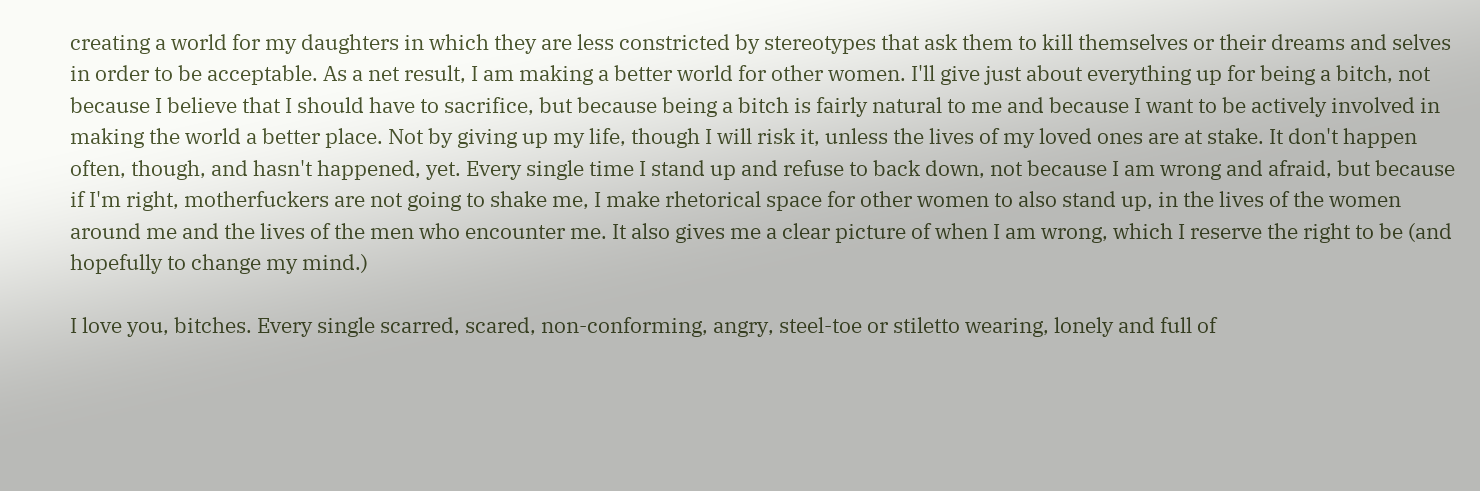creating a world for my daughters in which they are less constricted by stereotypes that ask them to kill themselves or their dreams and selves in order to be acceptable. As a net result, I am making a better world for other women. I'll give just about everything up for being a bitch, not because I believe that I should have to sacrifice, but because being a bitch is fairly natural to me and because I want to be actively involved in making the world a better place. Not by giving up my life, though I will risk it, unless the lives of my loved ones are at stake. It don't happen often, though, and hasn't happened, yet. Every single time I stand up and refuse to back down, not because I am wrong and afraid, but because if I'm right, motherfuckers are not going to shake me, I make rhetorical space for other women to also stand up, in the lives of the women around me and the lives of the men who encounter me. It also gives me a clear picture of when I am wrong, which I reserve the right to be (and hopefully to change my mind.)

I love you, bitches. Every single scarred, scared, non-conforming, angry, steel-toe or stiletto wearing, lonely and full of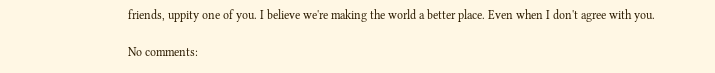friends, uppity one of you. I believe we're making the world a better place. Even when I don't agree with you.

No comments: